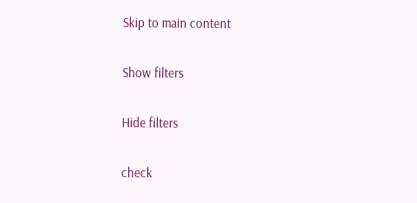Skip to main content

Show filters

Hide filters

check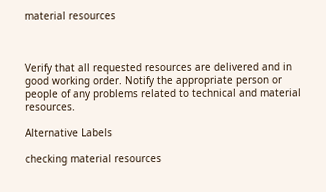material resources



Verify that all requested resources are delivered and in good working order. Notify the appropriate person or people of any problems related to technical and material resources.

Alternative Labels

checking material resources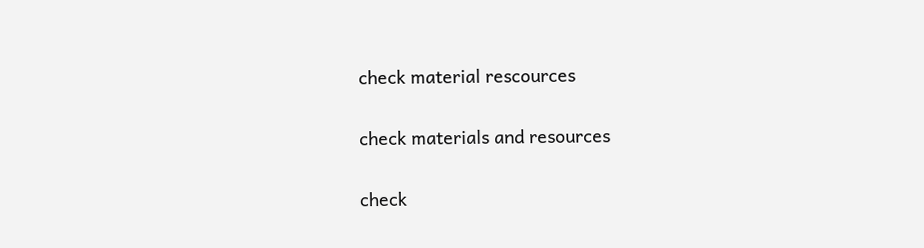check material rescources

check materials and resources

check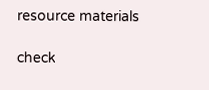resource materials

check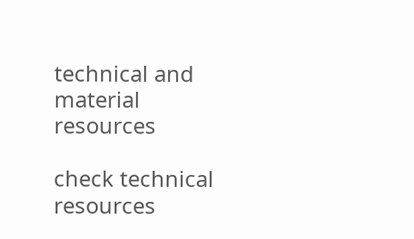technical and material resources

check technical resources